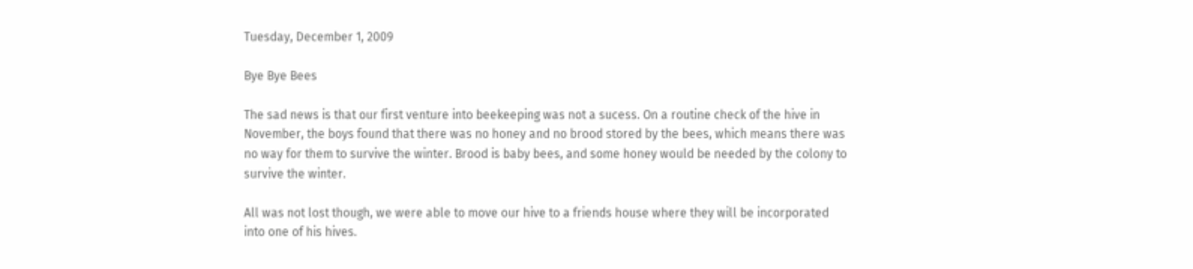Tuesday, December 1, 2009

Bye Bye Bees

The sad news is that our first venture into beekeeping was not a sucess. On a routine check of the hive in November, the boys found that there was no honey and no brood stored by the bees, which means there was no way for them to survive the winter. Brood is baby bees, and some honey would be needed by the colony to survive the winter.

All was not lost though, we were able to move our hive to a friends house where they will be incorporated into one of his hives.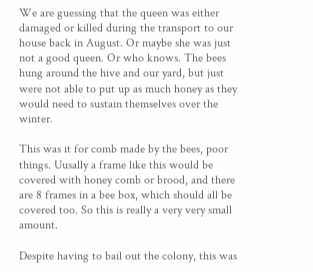We are guessing that the queen was either damaged or killed during the transport to our house back in August. Or maybe she was just not a good queen. Or who knows. The bees hung around the hive and our yard, but just were not able to put up as much honey as they would need to sustain themselves over the winter.

This was it for comb made by the bees, poor things. Uusally a frame like this would be covered with honey comb or brood, and there are 8 frames in a bee box, which should all be covered too. So this is really a very very small amount.

Despite having to bail out the colony, this was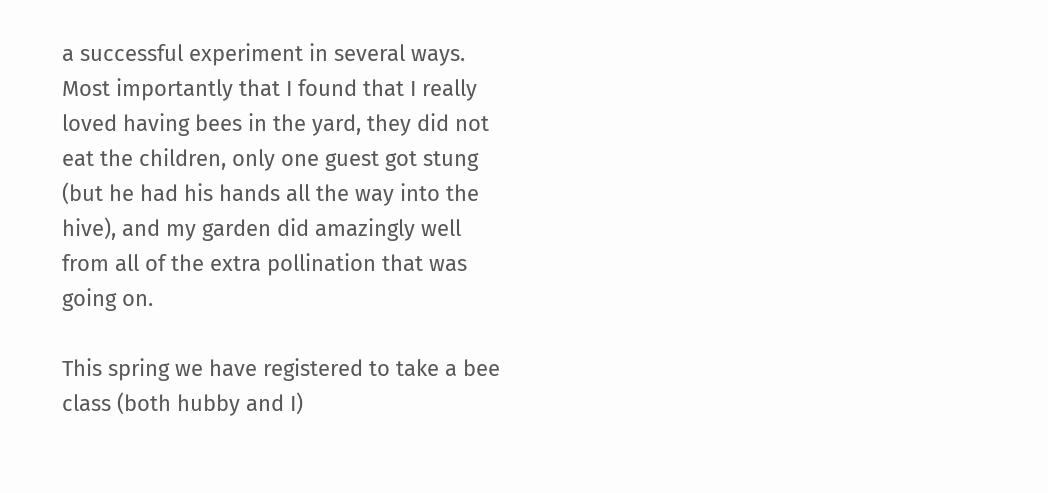a successful experiment in several ways. Most importantly that I found that I really loved having bees in the yard, they did not eat the children, only one guest got stung (but he had his hands all the way into the hive), and my garden did amazingly well from all of the extra pollination that was going on.

This spring we have registered to take a bee class (both hubby and I)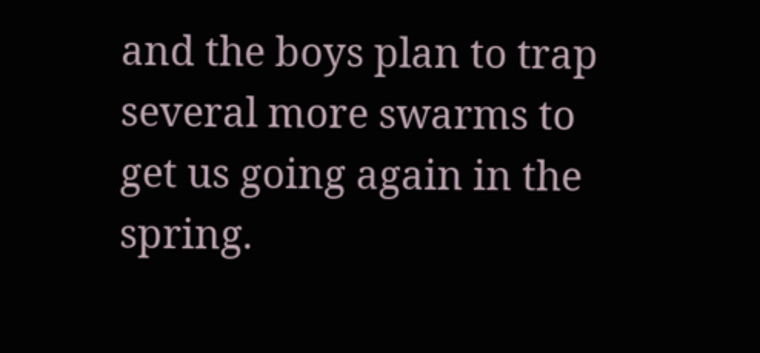and the boys plan to trap several more swarms to get us going again in the spring.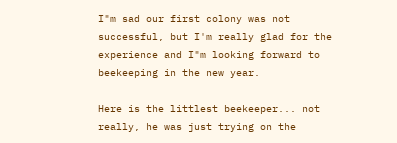I"m sad our first colony was not successful, but I'm really glad for the experience and I"m looking forward to beekeeping in the new year.

Here is the littlest beekeeper... not really, he was just trying on the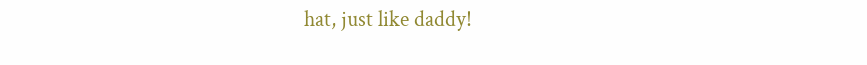hat, just like daddy!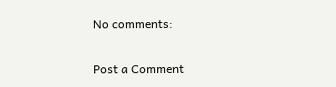No comments:

Post a Comment